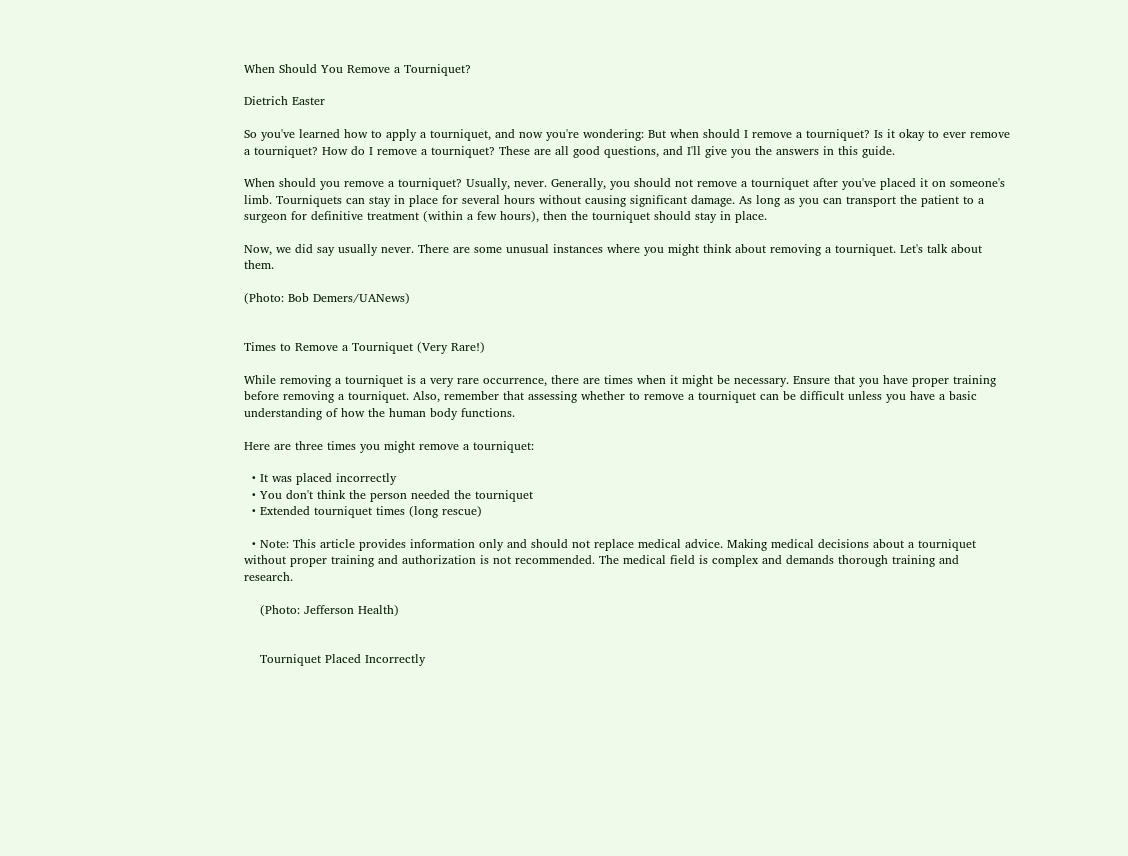When Should You Remove a Tourniquet?

Dietrich Easter

So you've learned how to apply a tourniquet, and now you're wondering: But when should I remove a tourniquet? Is it okay to ever remove a tourniquet? How do I remove a tourniquet? These are all good questions, and I'll give you the answers in this guide.

When should you remove a tourniquet? Usually, never. Generally, you should not remove a tourniquet after you've placed it on someone's limb. Tourniquets can stay in place for several hours without causing significant damage. As long as you can transport the patient to a surgeon for definitive treatment (within a few hours), then the tourniquet should stay in place.

Now, we did say usually never. There are some unusual instances where you might think about removing a tourniquet. Let's talk about them.

(Photo: Bob Demers/UANews)


Times to Remove a Tourniquet (Very Rare!)

While removing a tourniquet is a very rare occurrence, there are times when it might be necessary. Ensure that you have proper training before removing a tourniquet. Also, remember that assessing whether to remove a tourniquet can be difficult unless you have a basic understanding of how the human body functions.

Here are three times you might remove a tourniquet:

  • It was placed incorrectly
  • You don't think the person needed the tourniquet
  • Extended tourniquet times (long rescue)

  • Note: This article provides information only and should not replace medical advice. Making medical decisions about a tourniquet without proper training and authorization is not recommended. The medical field is complex and demands thorough training and research.

    (Photo: Jefferson Health)


    Tourniquet Placed Incorrectly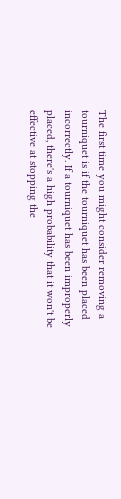The first time you might consider removing a tourniquet is if the tourniquet has been placed incorrectly. If a tourniquet has been improperly placed, there's a high probability that it won't be effective at stopping the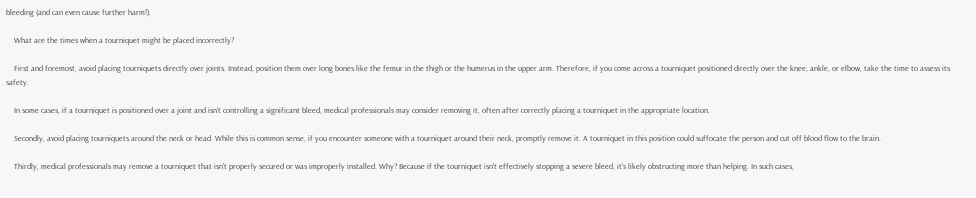bleeding (and can even cause further harm!).

    What are the times when a tourniquet might be placed incorrectly?

    First and foremost, avoid placing tourniquets directly over joints. Instead, position them over long bones like the femur in the thigh or the humerus in the upper arm. Therefore, if you come across a tourniquet positioned directly over the knee, ankle, or elbow, take the time to assess its safety.

    In some cases, if a tourniquet is positioned over a joint and isn't controlling a significant bleed, medical professionals may consider removing it, often after correctly placing a tourniquet in the appropriate location.

    Secondly, avoid placing tourniquets around the neck or head. While this is common sense, if you encounter someone with a tourniquet around their neck, promptly remove it. A tourniquet in this position could suffocate the person and cut off blood flow to the brain.

    Thirdly, medical professionals may remove a tourniquet that isn't properly secured or was improperly installed. Why? Because if the tourniquet isn't effectively stopping a severe bleed, it's likely obstructing more than helping. In such cases,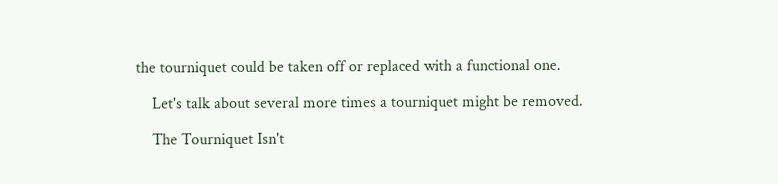the tourniquet could be taken off or replaced with a functional one.

    Let's talk about several more times a tourniquet might be removed.

    The Tourniquet Isn't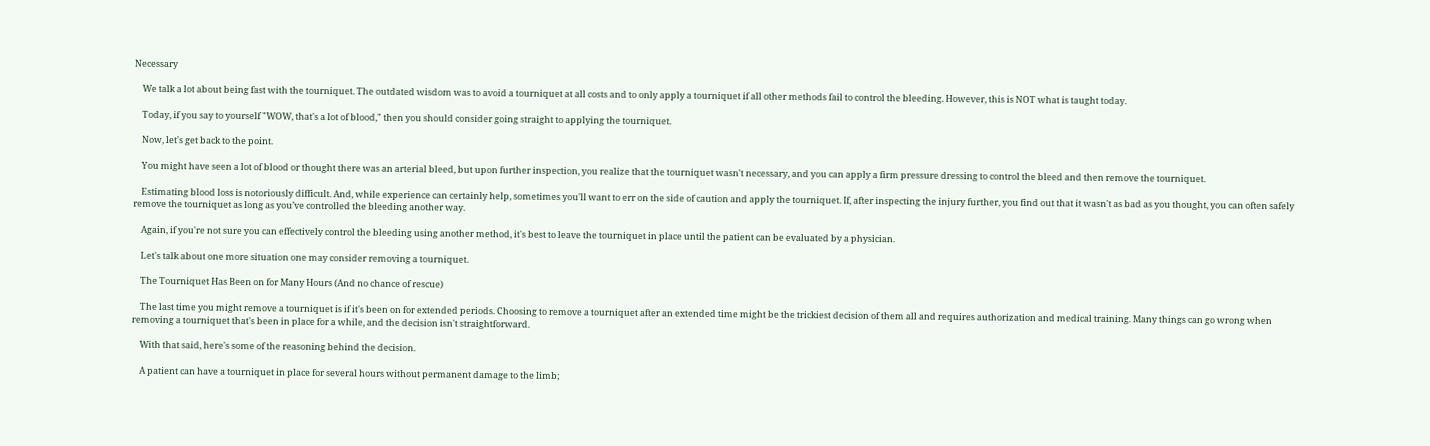Necessary

    We talk a lot about being fast with the tourniquet. The outdated wisdom was to avoid a tourniquet at all costs and to only apply a tourniquet if all other methods fail to control the bleeding. However, this is NOT what is taught today.

    Today, if you say to yourself "WOW, that's a lot of blood," then you should consider going straight to applying the tourniquet.

    Now, let's get back to the point.

    You might have seen a lot of blood or thought there was an arterial bleed, but upon further inspection, you realize that the tourniquet wasn't necessary, and you can apply a firm pressure dressing to control the bleed and then remove the tourniquet.

    Estimating blood loss is notoriously difficult. And, while experience can certainly help, sometimes you'll want to err on the side of caution and apply the tourniquet. If, after inspecting the injury further, you find out that it wasn't as bad as you thought, you can often safely remove the tourniquet as long as you’ve controlled the bleeding another way.

    Again, if you're not sure you can effectively control the bleeding using another method, it's best to leave the tourniquet in place until the patient can be evaluated by a physician.

    Let's talk about one more situation one may consider removing a tourniquet.

    The Tourniquet Has Been on for Many Hours (And no chance of rescue)

    The last time you might remove a tourniquet is if it's been on for extended periods. Choosing to remove a tourniquet after an extended time might be the trickiest decision of them all and requires authorization and medical training. Many things can go wrong when removing a tourniquet that's been in place for a while, and the decision isn't straightforward.

    With that said, here's some of the reasoning behind the decision.

    A patient can have a tourniquet in place for several hours without permanent damage to the limb;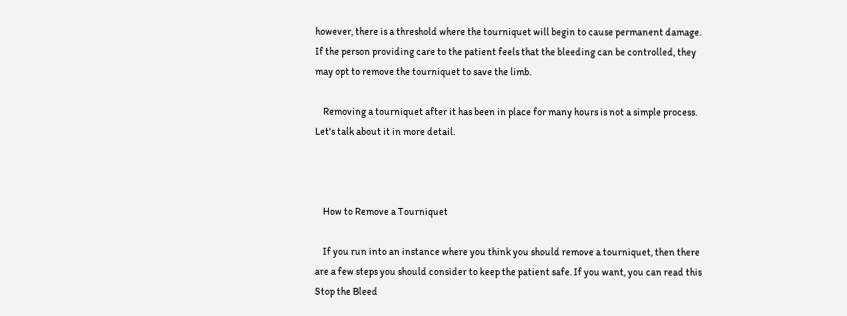however, there is a threshold where the tourniquet will begin to cause permanent damage. If the person providing care to the patient feels that the bleeding can be controlled, they may opt to remove the tourniquet to save the limb.

    Removing a tourniquet after it has been in place for many hours is not a simple process. Let's talk about it in more detail.



    How to Remove a Tourniquet

    If you run into an instance where you think you should remove a tourniquet, then there are a few steps you should consider to keep the patient safe. If you want, you can read this Stop the Bleed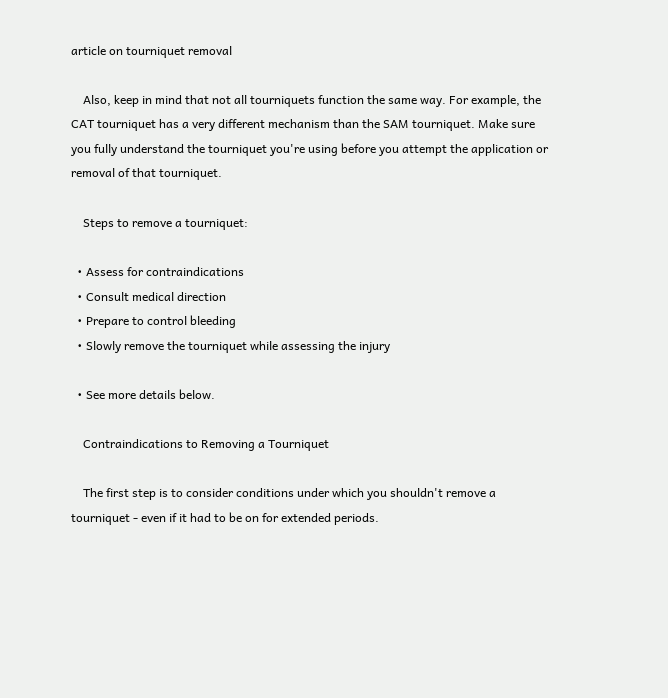article on tourniquet removal

    Also, keep in mind that not all tourniquets function the same way. For example, the CAT tourniquet has a very different mechanism than the SAM tourniquet. Make sure you fully understand the tourniquet you're using before you attempt the application or removal of that tourniquet.

    Steps to remove a tourniquet:

  • Assess for contraindications
  • Consult medical direction
  • Prepare to control bleeding
  • Slowly remove the tourniquet while assessing the injury

  • See more details below.

    Contraindications to Removing a Tourniquet

    The first step is to consider conditions under which you shouldn't remove a tourniquet - even if it had to be on for extended periods.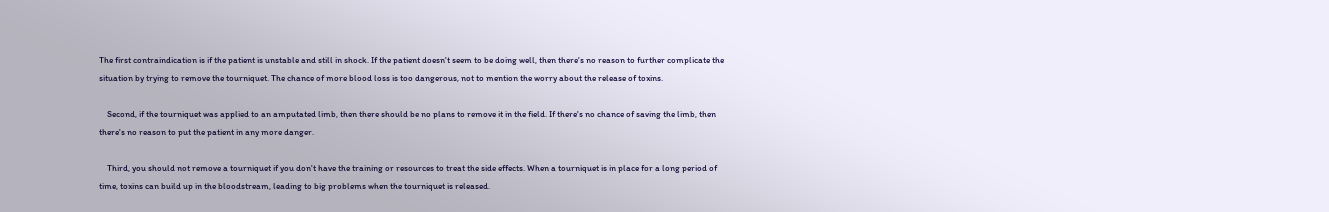The first contraindication is if the patient is unstable and still in shock. If the patient doesn't seem to be doing well, then there's no reason to further complicate the situation by trying to remove the tourniquet. The chance of more blood loss is too dangerous, not to mention the worry about the release of toxins.

    Second, if the tourniquet was applied to an amputated limb, then there should be no plans to remove it in the field. If there's no chance of saving the limb, then there's no reason to put the patient in any more danger.

    Third, you should not remove a tourniquet if you don't have the training or resources to treat the side effects. When a tourniquet is in place for a long period of time, toxins can build up in the bloodstream, leading to big problems when the tourniquet is released.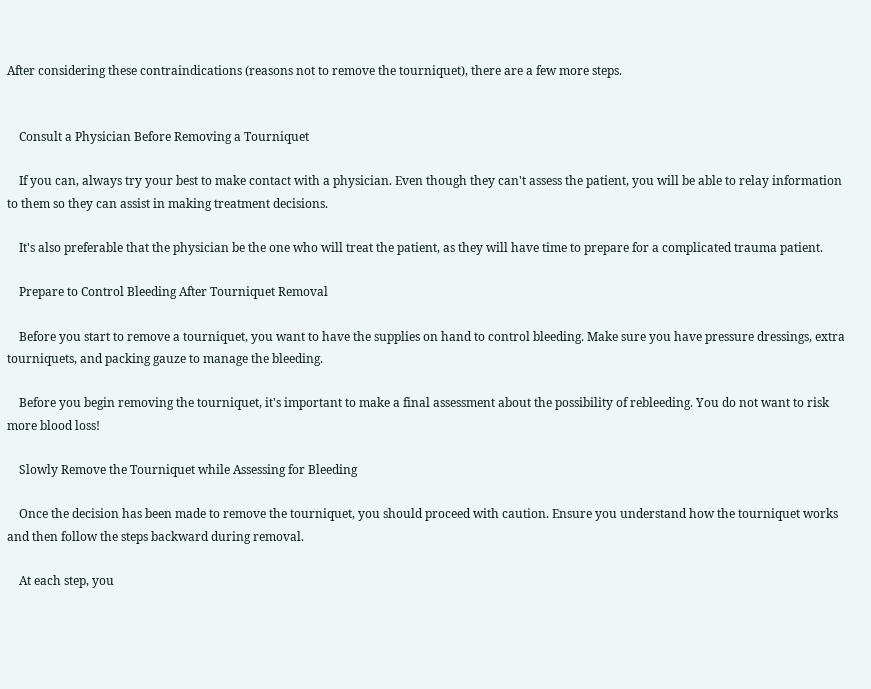After considering these contraindications (reasons not to remove the tourniquet), there are a few more steps.


    Consult a Physician Before Removing a Tourniquet

    If you can, always try your best to make contact with a physician. Even though they can't assess the patient, you will be able to relay information to them so they can assist in making treatment decisions.

    It's also preferable that the physician be the one who will treat the patient, as they will have time to prepare for a complicated trauma patient.

    Prepare to Control Bleeding After Tourniquet Removal

    Before you start to remove a tourniquet, you want to have the supplies on hand to control bleeding. Make sure you have pressure dressings, extra tourniquets, and packing gauze to manage the bleeding.

    Before you begin removing the tourniquet, it's important to make a final assessment about the possibility of rebleeding. You do not want to risk more blood loss!

    Slowly Remove the Tourniquet while Assessing for Bleeding

    Once the decision has been made to remove the tourniquet, you should proceed with caution. Ensure you understand how the tourniquet works and then follow the steps backward during removal.

    At each step, you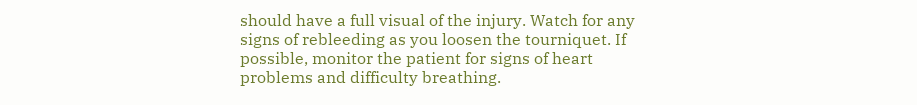should have a full visual of the injury. Watch for any signs of rebleeding as you loosen the tourniquet. If possible, monitor the patient for signs of heart problems and difficulty breathing.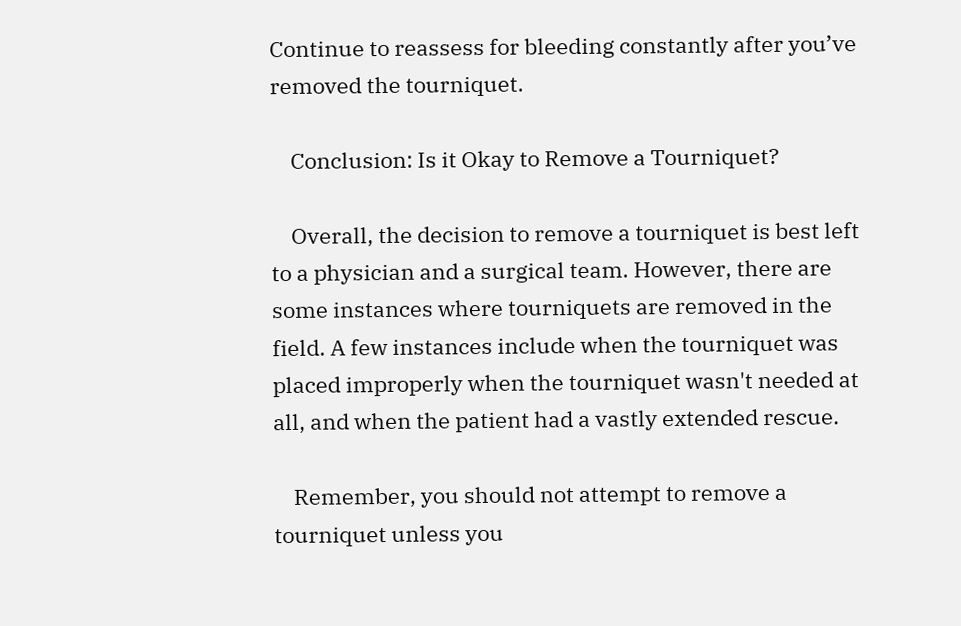Continue to reassess for bleeding constantly after you’ve removed the tourniquet.

    Conclusion: Is it Okay to Remove a Tourniquet?

    Overall, the decision to remove a tourniquet is best left to a physician and a surgical team. However, there are some instances where tourniquets are removed in the field. A few instances include when the tourniquet was placed improperly when the tourniquet wasn't needed at all, and when the patient had a vastly extended rescue.

    Remember, you should not attempt to remove a tourniquet unless you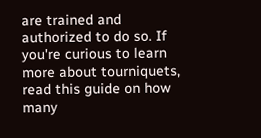are trained and authorized to do so. If you're curious to learn more about tourniquets, read this guide on how many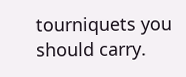tourniquets you should carry.